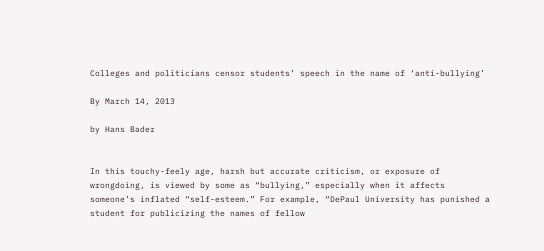Colleges and politicians censor students’ speech in the name of ‘anti-bullying’

By March 14, 2013

by Hans Bader


In this touchy-feely age, harsh but accurate criticism, or exposure of wrongdoing, is viewed by some as “bullying,” especially when it affects someone’s inflated “self-esteem.” For example, “DePaul University has punished a student for publicizing the names of fellow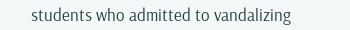students who admitted to vandalizing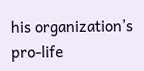his organization’s pro-life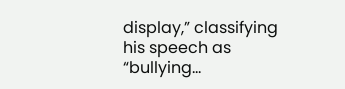display,” classifying his speech as “bullying...